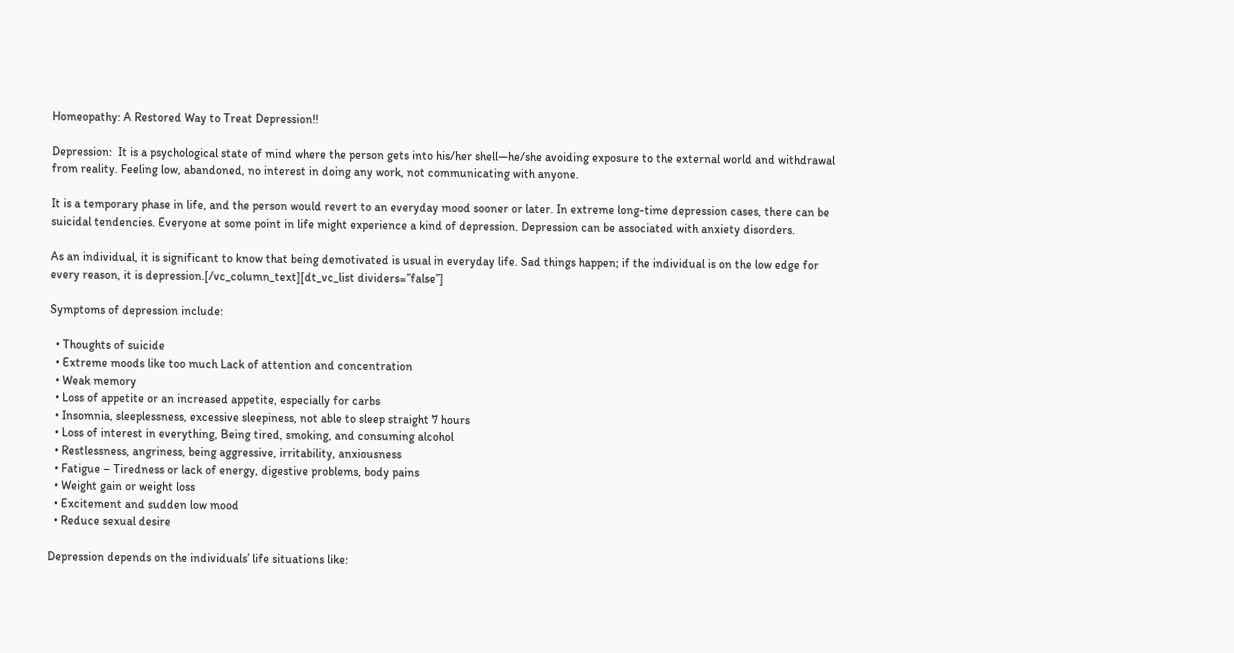Homeopathy: A Restored Way to Treat Depression!!

Depression:  It is a psychological state of mind where the person gets into his/her shell—he/she avoiding exposure to the external world and withdrawal from reality. Feeling low, abandoned, no interest in doing any work, not communicating with anyone.

It is a temporary phase in life, and the person would revert to an everyday mood sooner or later. In extreme long-time depression cases, there can be suicidal tendencies. Everyone at some point in life might experience a kind of depression. Depression can be associated with anxiety disorders.

As an individual, it is significant to know that being demotivated is usual in everyday life. Sad things happen; if the individual is on the low edge for every reason, it is depression.[/vc_column_text][dt_vc_list dividers=”false”]

Symptoms of depression include:

  • Thoughts of suicide
  • Extreme moods like too much Lack of attention and concentration
  • Weak memory
  • Loss of appetite or an increased appetite, especially for carbs
  • Insomnia, sleeplessness, excessive sleepiness, not able to sleep straight 7 hours
  • Loss of interest in everything, Being tired, smoking, and consuming alcohol
  • Restlessness, angriness, being aggressive, irritability, anxiousness
  • Fatigue – Tiredness or lack of energy, digestive problems, body pains
  • Weight gain or weight loss
  • Excitement and sudden low mood
  • Reduce sexual desire

Depression depends on the individuals’ life situations like: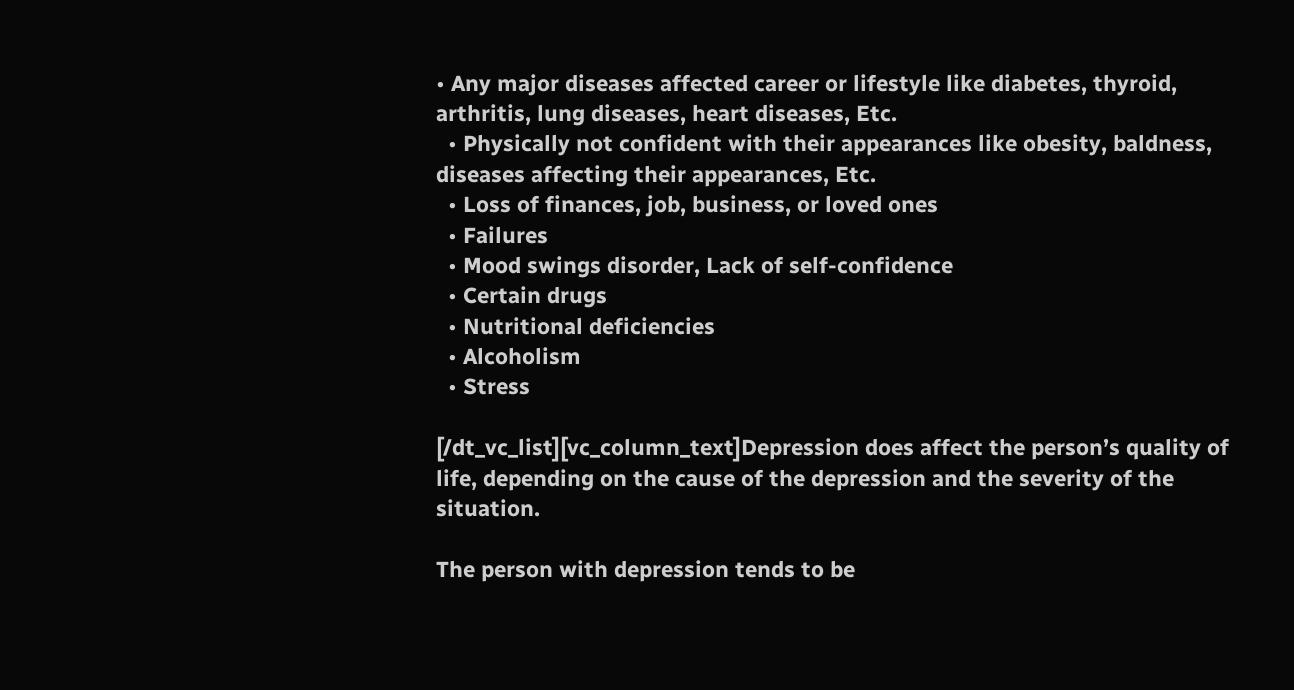• Any major diseases affected career or lifestyle like diabetes, thyroid, arthritis, lung diseases, heart diseases, Etc.
  • Physically not confident with their appearances like obesity, baldness, diseases affecting their appearances, Etc.
  • Loss of finances, job, business, or loved ones
  • Failures
  • Mood swings disorder, Lack of self-confidence
  • Certain drugs
  • Nutritional deficiencies
  • Alcoholism
  • Stress

[/dt_vc_list][vc_column_text]Depression does affect the person’s quality of life, depending on the cause of the depression and the severity of the situation.

The person with depression tends to be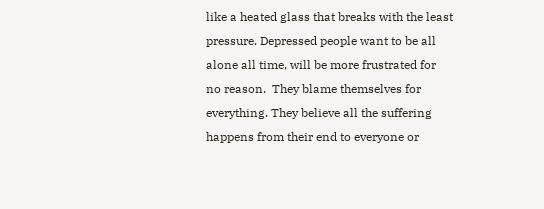like a heated glass that breaks with the least pressure. Depressed people want to be all alone all time, will be more frustrated for no reason.  They blame themselves for everything. They believe all the suffering happens from their end to everyone or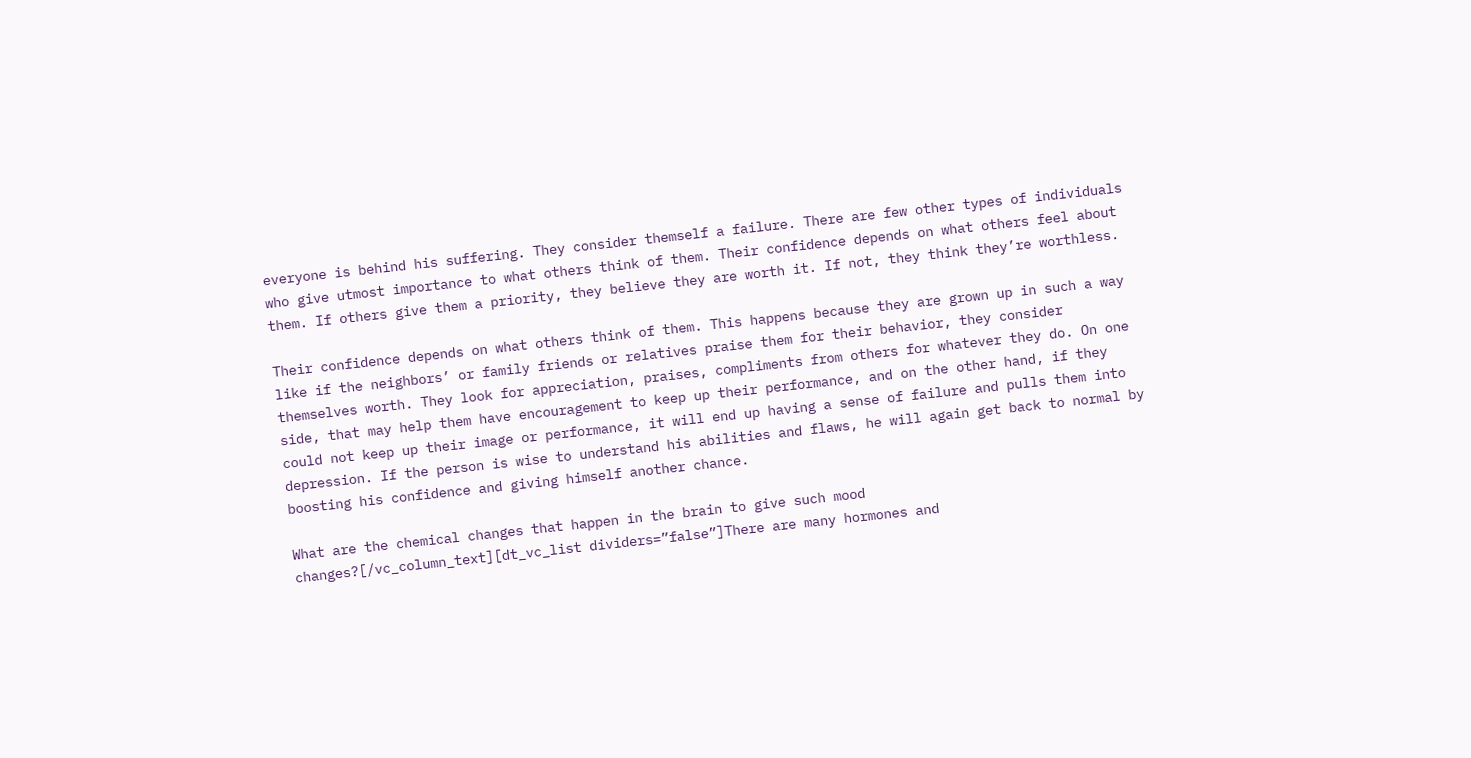everyone is behind his suffering. They consider themself a failure. There are few other types of individuals who give utmost importance to what others think of them. Their confidence depends on what others feel about them. If others give them a priority, they believe they are worth it. If not, they think they’re worthless.

Their confidence depends on what others think of them. This happens because they are grown up in such a way like if the neighbors’ or family friends or relatives praise them for their behavior, they consider themselves worth. They look for appreciation, praises, compliments from others for whatever they do. On one side, that may help them have encouragement to keep up their performance, and on the other hand, if they could not keep up their image or performance, it will end up having a sense of failure and pulls them into depression. If the person is wise to understand his abilities and flaws, he will again get back to normal by boosting his confidence and giving himself another chance.

What are the chemical changes that happen in the brain to give such mood changes?[/vc_column_text][dt_vc_list dividers=”false”]There are many hormones and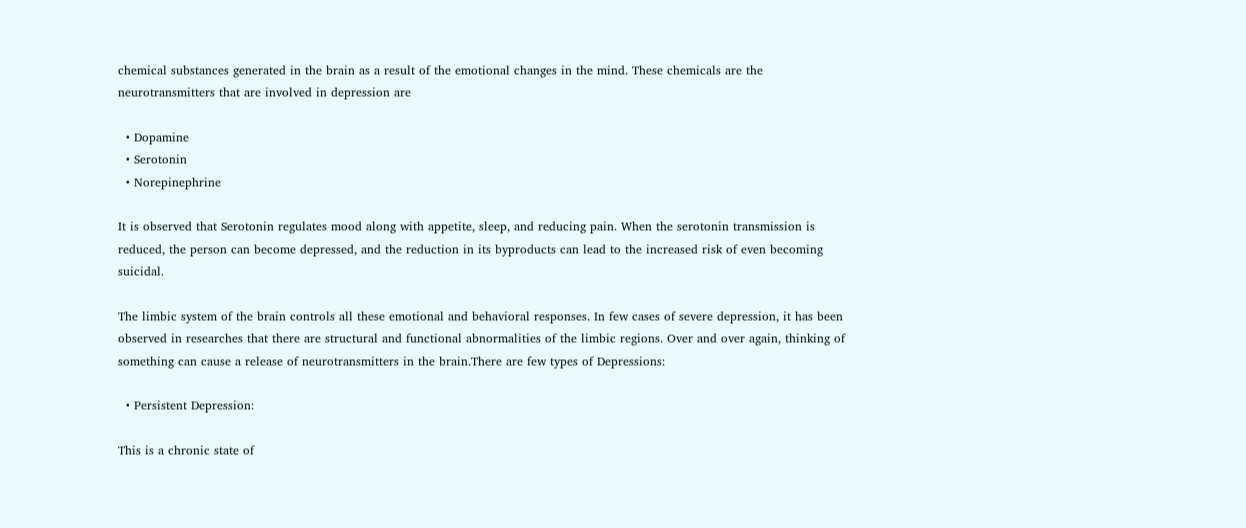chemical substances generated in the brain as a result of the emotional changes in the mind. These chemicals are the neurotransmitters that are involved in depression are

  • Dopamine
  • Serotonin
  • Norepinephrine

It is observed that Serotonin regulates mood along with appetite, sleep, and reducing pain. When the serotonin transmission is reduced, the person can become depressed, and the reduction in its byproducts can lead to the increased risk of even becoming suicidal.

The limbic system of the brain controls all these emotional and behavioral responses. In few cases of severe depression, it has been observed in researches that there are structural and functional abnormalities of the limbic regions. Over and over again, thinking of something can cause a release of neurotransmitters in the brain.There are few types of Depressions:

  • Persistent Depression:

This is a chronic state of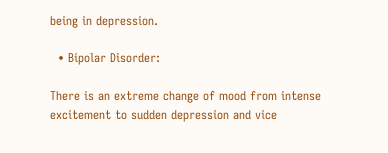being in depression.

  • Bipolar Disorder:

There is an extreme change of mood from intense excitement to sudden depression and vice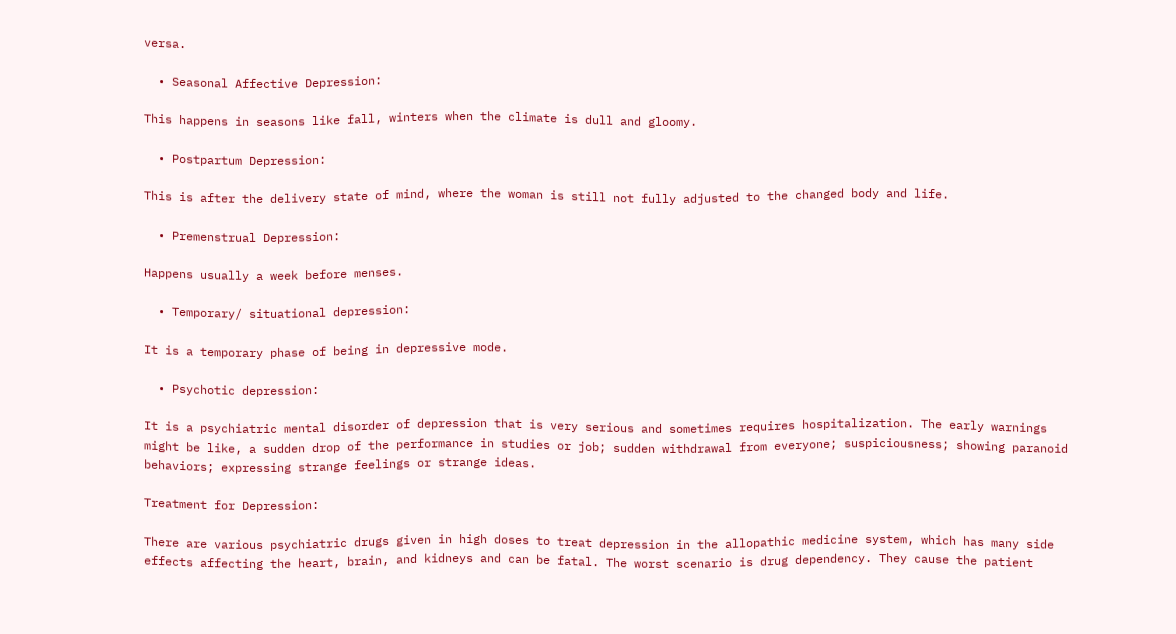versa.

  • Seasonal Affective Depression:

This happens in seasons like fall, winters when the climate is dull and gloomy.

  • Postpartum Depression:

This is after the delivery state of mind, where the woman is still not fully adjusted to the changed body and life.

  • Premenstrual Depression:

Happens usually a week before menses.

  • Temporary/ situational depression:

It is a temporary phase of being in depressive mode.

  • Psychotic depression:

It is a psychiatric mental disorder of depression that is very serious and sometimes requires hospitalization. The early warnings might be like, a sudden drop of the performance in studies or job; sudden withdrawal from everyone; suspiciousness; showing paranoid behaviors; expressing strange feelings or strange ideas.

Treatment for Depression:

There are various psychiatric drugs given in high doses to treat depression in the allopathic medicine system, which has many side effects affecting the heart, brain, and kidneys and can be fatal. The worst scenario is drug dependency. They cause the patient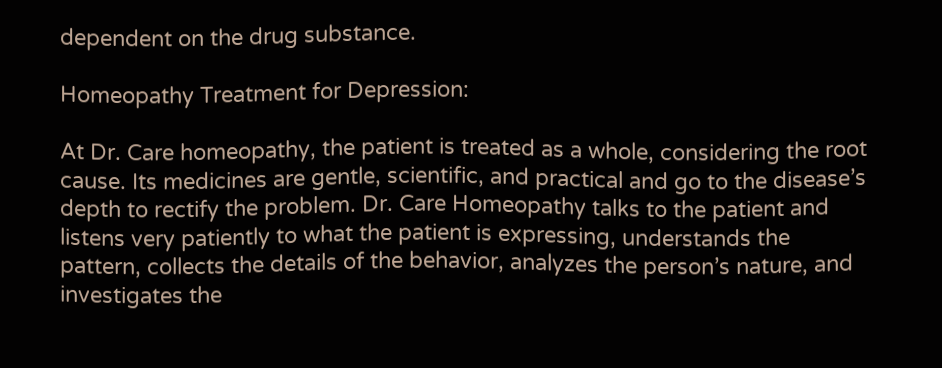dependent on the drug substance.

Homeopathy Treatment for Depression:

At Dr. Care homeopathy, the patient is treated as a whole, considering the root cause. Its medicines are gentle, scientific, and practical and go to the disease’s depth to rectify the problem. Dr. Care Homeopathy talks to the patient and listens very patiently to what the patient is expressing, understands the pattern, collects the details of the behavior, analyzes the person’s nature, and investigates the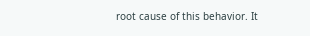root cause of this behavior. It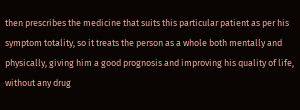then prescribes the medicine that suits this particular patient as per his symptom totality, so it treats the person as a whole both mentally and physically, giving him a good prognosis and improving his quality of life, without any drug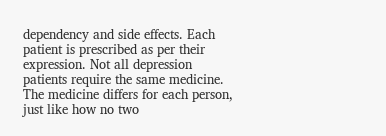dependency and side effects. Each patient is prescribed as per their expression. Not all depression patients require the same medicine. The medicine differs for each person, just like how no two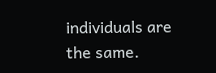individuals are the same.